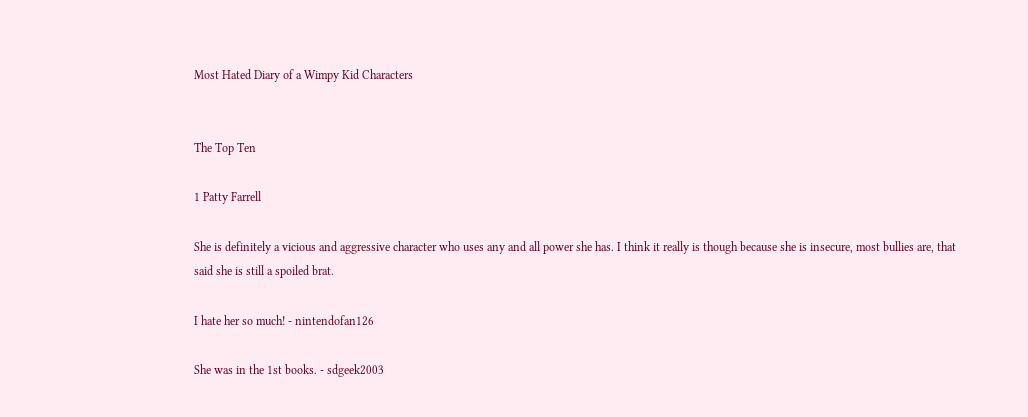Most Hated Diary of a Wimpy Kid Characters


The Top Ten

1 Patty Farrell

She is definitely a vicious and aggressive character who uses any and all power she has. I think it really is though because she is insecure, most bullies are, that said she is still a spoiled brat.

I hate her so much! - nintendofan126

She was in the 1st books. - sdgeek2003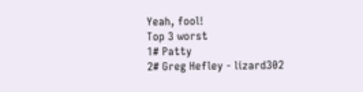Yeah, fool!
Top 3 worst
1# Patty
2# Greg Hefley - lizard302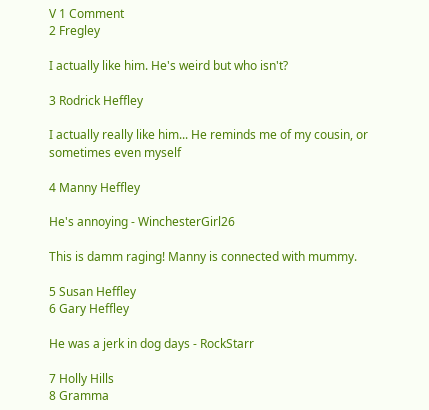V 1 Comment
2 Fregley

I actually like him. He's weird but who isn't?

3 Rodrick Heffley

I actually really like him... He reminds me of my cousin, or sometimes even myself

4 Manny Heffley

He's annoying - WinchesterGirl26

This is damm raging! Manny is connected with mummy.

5 Susan Heffley
6 Gary Heffley

He was a jerk in dog days - RockStarr

7 Holly Hills
8 Gramma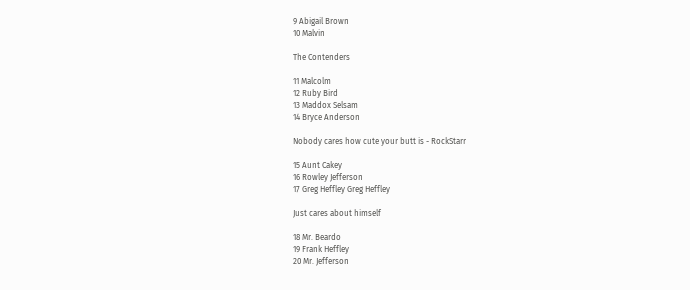9 Abigail Brown
10 Malvin

The Contenders

11 Malcolm
12 Ruby Bird
13 Maddox Selsam
14 Bryce Anderson

Nobody cares how cute your butt is - RockStarr

15 Aunt Cakey
16 Rowley Jefferson
17 Greg Heffley Greg Heffley

Just cares about himself

18 Mr. Beardo
19 Frank Heffley
20 Mr. Jefferson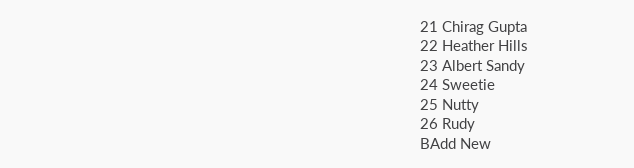21 Chirag Gupta
22 Heather Hills
23 Albert Sandy
24 Sweetie
25 Nutty
26 Rudy
BAdd New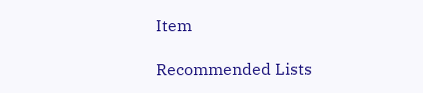Item

Recommended Lists